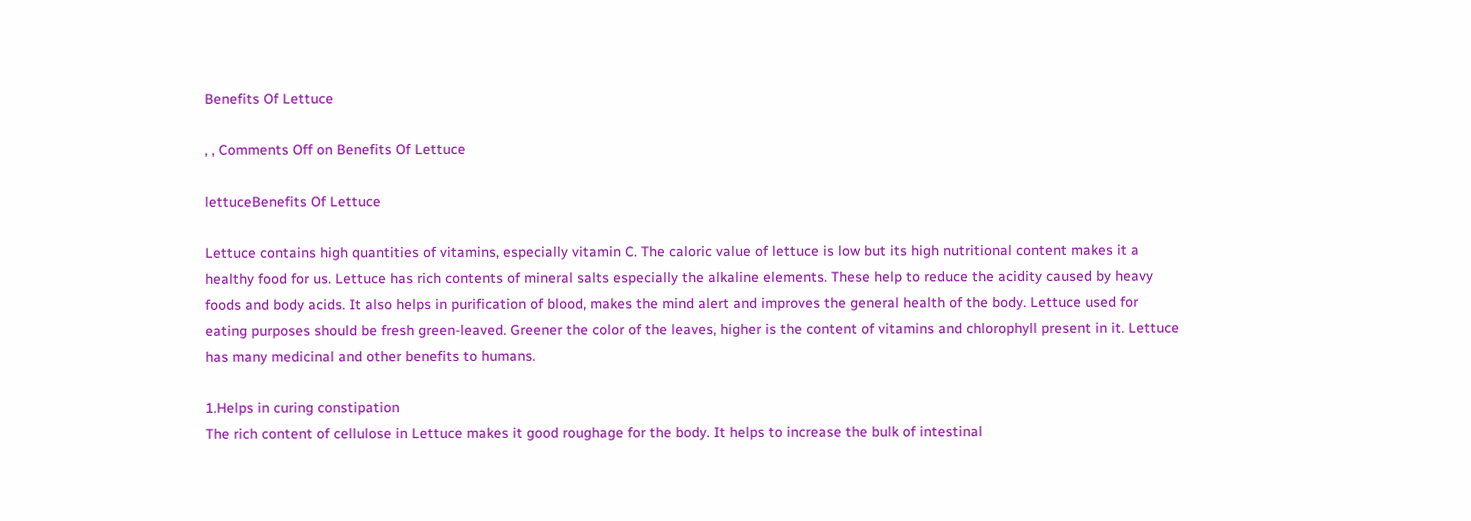Benefits Of Lettuce

, , Comments Off on Benefits Of Lettuce

lettuceBenefits Of Lettuce

Lettuce contains high quantities of vitamins, especially vitamin C. The caloric value of lettuce is low but its high nutritional content makes it a healthy food for us. Lettuce has rich contents of mineral salts especially the alkaline elements. These help to reduce the acidity caused by heavy foods and body acids. It also helps in purification of blood, makes the mind alert and improves the general health of the body. Lettuce used for eating purposes should be fresh green-leaved. Greener the color of the leaves, higher is the content of vitamins and chlorophyll present in it. Lettuce has many medicinal and other benefits to humans.

1.Helps in curing constipation
The rich content of cellulose in Lettuce makes it good roughage for the body. It helps to increase the bulk of intestinal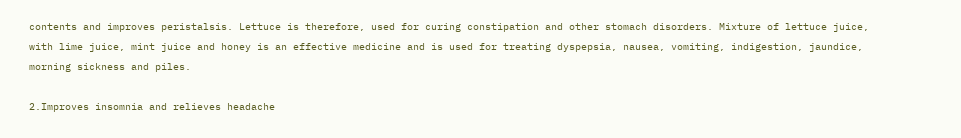contents and improves peristalsis. Lettuce is therefore, used for curing constipation and other stomach disorders. Mixture of lettuce juice, with lime juice, mint juice and honey is an effective medicine and is used for treating dyspepsia, nausea, vomiting, indigestion, jaundice, morning sickness and piles.

2.Improves insomnia and relieves headache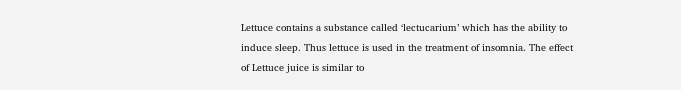Lettuce contains a substance called ‘lectucarium’ which has the ability to induce sleep. Thus lettuce is used in the treatment of insomnia. The effect of Lettuce juice is similar to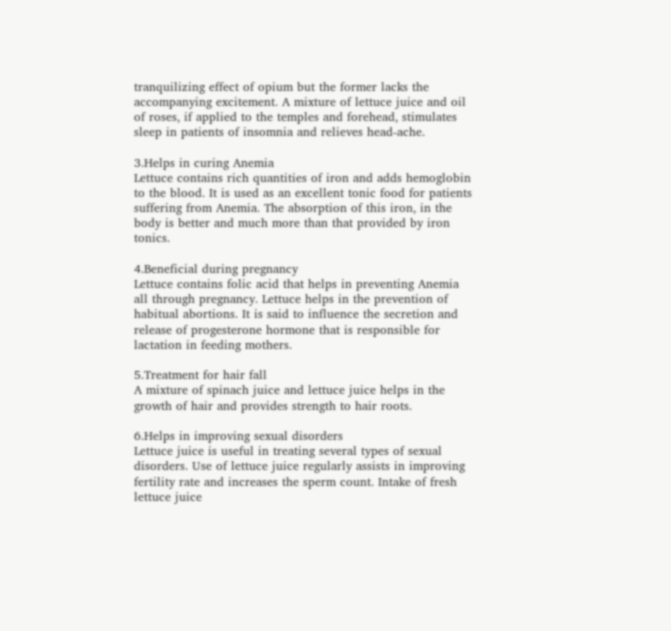tranquilizing effect of opium but the former lacks the accompanying excitement. A mixture of lettuce juice and oil of roses, if applied to the temples and forehead, stimulates sleep in patients of insomnia and relieves head-ache.

3.Helps in curing Anemia
Lettuce contains rich quantities of iron and adds hemoglobin to the blood. It is used as an excellent tonic food for patients suffering from Anemia. The absorption of this iron, in the body is better and much more than that provided by iron tonics.

4.Beneficial during pregnancy
Lettuce contains folic acid that helps in preventing Anemia all through pregnancy. Lettuce helps in the prevention of habitual abortions. It is said to influence the secretion and release of progesterone hormone that is responsible for lactation in feeding mothers.

5.Treatment for hair fall
A mixture of spinach juice and lettuce juice helps in the growth of hair and provides strength to hair roots.

6.Helps in improving sexual disorders
Lettuce juice is useful in treating several types of sexual disorders. Use of lettuce juice regularly assists in improving fertility rate and increases the sperm count. Intake of fresh lettuce juice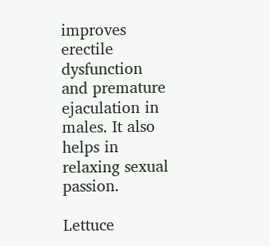improves erectile dysfunction and premature ejaculation in males. It also helps in relaxing sexual passion.

Lettuce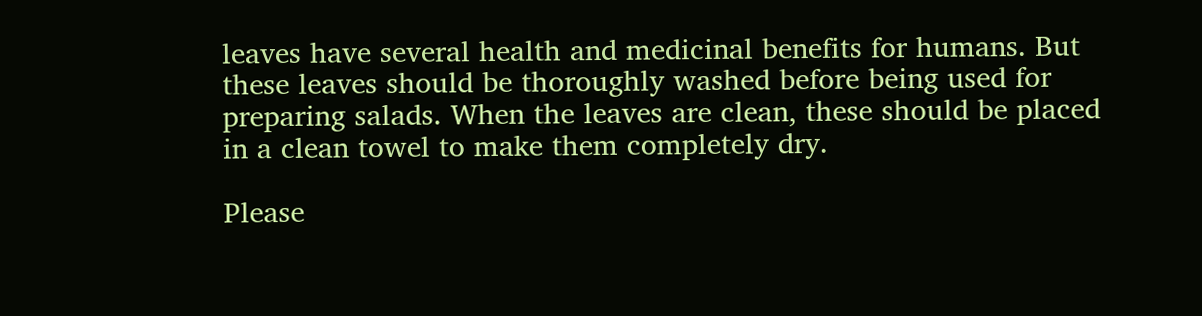leaves have several health and medicinal benefits for humans. But these leaves should be thoroughly washed before being used for preparing salads. When the leaves are clean, these should be placed in a clean towel to make them completely dry.

Please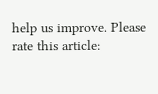help us improve. Please rate this article: